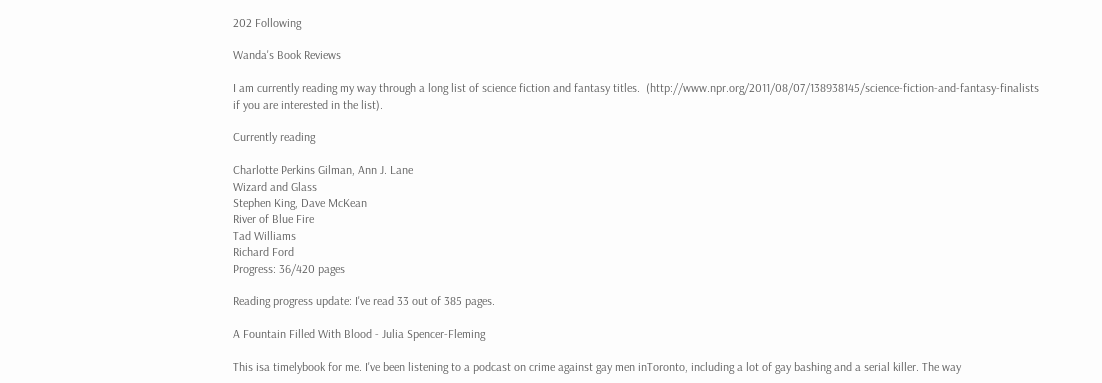202 Following

Wanda's Book Reviews

I am currently reading my way through a long list of science fiction and fantasy titles.  (http://www.npr.org/2011/08/07/138938145/science-fiction-and-fantasy-finalists if you are interested in the list).

Currently reading

Charlotte Perkins Gilman, Ann J. Lane
Wizard and Glass
Stephen King, Dave McKean
River of Blue Fire
Tad Williams
Richard Ford
Progress: 36/420 pages

Reading progress update: I've read 33 out of 385 pages.

A Fountain Filled With Blood - Julia Spencer-Fleming

This isa timelybook for me. I've been listening to a podcast on crime against gay men inToronto, including a lot of gay bashing and a serial killer. The way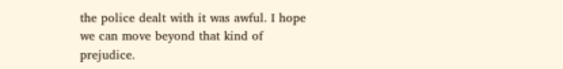the police dealt with it was awful. I hope we can move beyond that kind of prejudice.